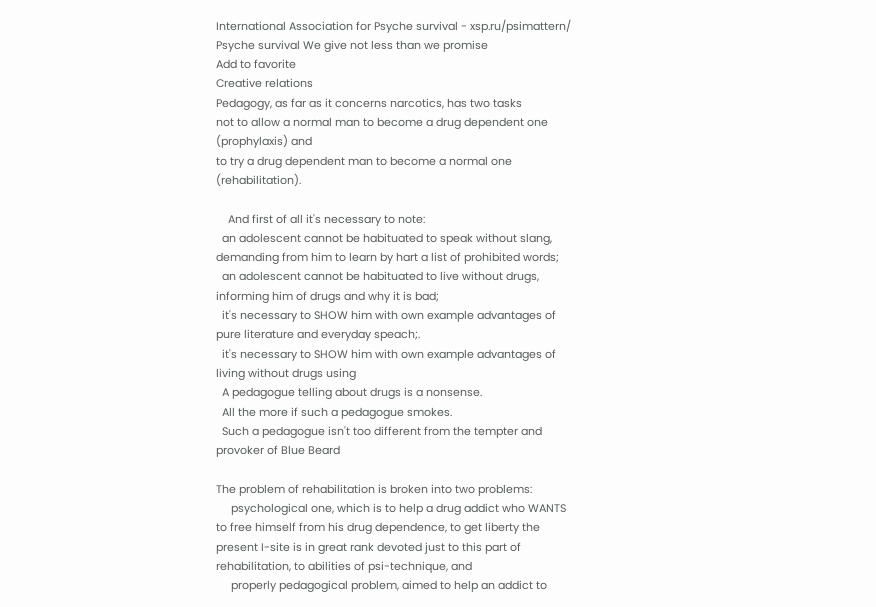International Association for Psyche survival - xsp.ru/psimattern/ Psyche survival We give not less than we promise
Add to favorite
Creative relations
Pedagogy, as far as it concerns narcotics, has two tasks
not to allow a normal man to become a drug dependent one (prophylaxis) and
to try a drug dependent man to become a normal one (rehabilitation).

    And first of all it's necessary to note:
  an adolescent cannot be habituated to speak without slang, demanding from him to learn by hart a list of prohibited words;
  an adolescent cannot be habituated to live without drugs, informing him of drugs and why it is bad;
  it's necessary to SHOW him with own example advantages of pure literature and everyday speach;.
  it's necessary to SHOW him with own example advantages of living without drugs using
  A pedagogue telling about drugs is a nonsense.
  All the more if such a pedagogue smokes.
  Such a pedagogue isn't too different from the tempter and provoker of Blue Beard

The problem of rehabilitation is broken into two problems:
     psychological one, which is to help a drug addict who WANTS to free himself from his drug dependence, to get liberty the present I-site is in great rank devoted just to this part of rehabilitation, to abilities of psi-technique, and
     properly pedagogical problem, aimed to help an addict to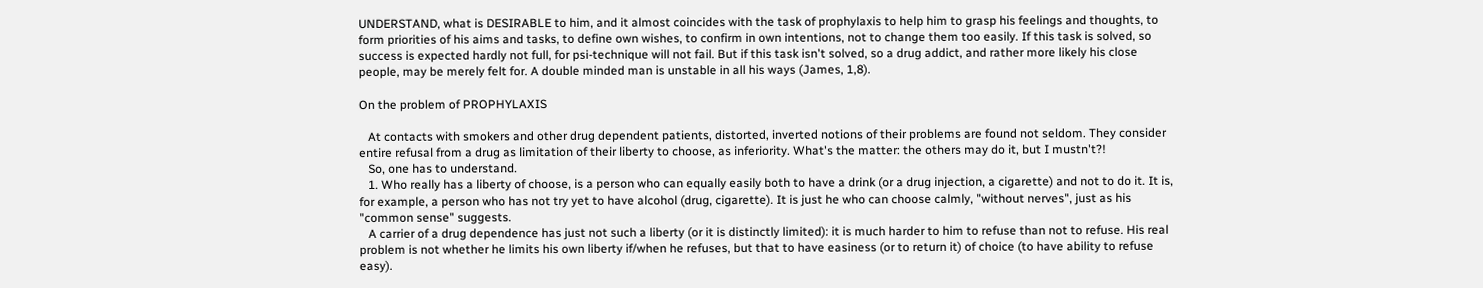UNDERSTAND, what is DESIRABLE to him, and it almost coincides with the task of prophylaxis to help him to grasp his feelings and thoughts, to form priorities of his aims and tasks, to define own wishes, to confirm in own intentions, not to change them too easily. If this task is solved, so success is expected hardly not full, for psi-technique will not fail. But if this task isn't solved, so a drug addict, and rather more likely his close people, may be merely felt for. A double minded man is unstable in all his ways (James, 1,8).

On the problem of PROPHYLAXIS

   At contacts with smokers and other drug dependent patients, distorted, inverted notions of their problems are found not seldom. They consider entire refusal from a drug as limitation of their liberty to choose, as inferiority. What's the matter: the others may do it, but I mustn't?!
   So, one has to understand.
   1. Who really has a liberty of choose, is a person who can equally easily both to have a drink (or a drug injection, a cigarette) and not to do it. It is, for example, a person who has not try yet to have alcohol (drug, cigarette). It is just he who can choose calmly, "without nerves", just as his "common sense" suggests.
   A carrier of a drug dependence has just not such a liberty (or it is distinctly limited): it is much harder to him to refuse than not to refuse. His real problem is not whether he limits his own liberty if/when he refuses, but that to have easiness (or to return it) of choice (to have ability to refuse easy).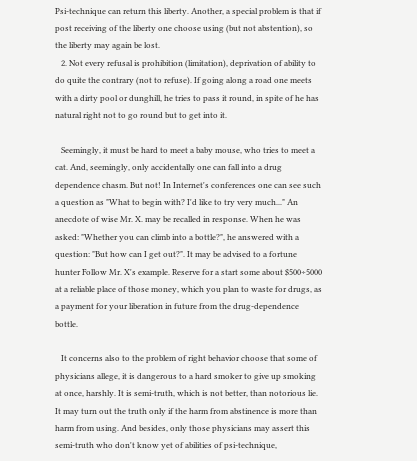Psi-technique can return this liberty. Another, a special problem is that if post receiving of the liberty one choose using (but not abstention), so the liberty may again be lost.
   2. Not every refusal is prohibition (limitation), deprivation of ability to do quite the contrary (not to refuse). If going along a road one meets with a dirty pool or dunghill, he tries to pass it round, in spite of he has natural right not to go round but to get into it.

   Seemingly, it must be hard to meet a baby mouse, who tries to meet a cat. And, seemingly, only accidentally one can fall into a drug dependence chasm. But not! In Internet's conferences one can see such a question as "What to begin with? I'd like to try very much..." An anecdote of wise Mr. X. may be recalled in response. When he was asked: "Whether you can climb into a bottle?", he answered with a question: "But how can I get out?". It may be advised to a fortune hunter Follow Mr. X's example. Reserve for a start some about $500÷5000 at a reliable place of those money, which you plan to waste for drugs, as a payment for your liberation in future from the drug-dependence bottle.

   It concerns also to the problem of right behavior choose that some of physicians allege, it is dangerous to a hard smoker to give up smoking at once, harshly. It is semi-truth, which is not better, than notorious lie. It may turn out the truth only if the harm from abstinence is more than harm from using. And besides, only those physicians may assert this semi-truth who don't know yet of abilities of psi-technique,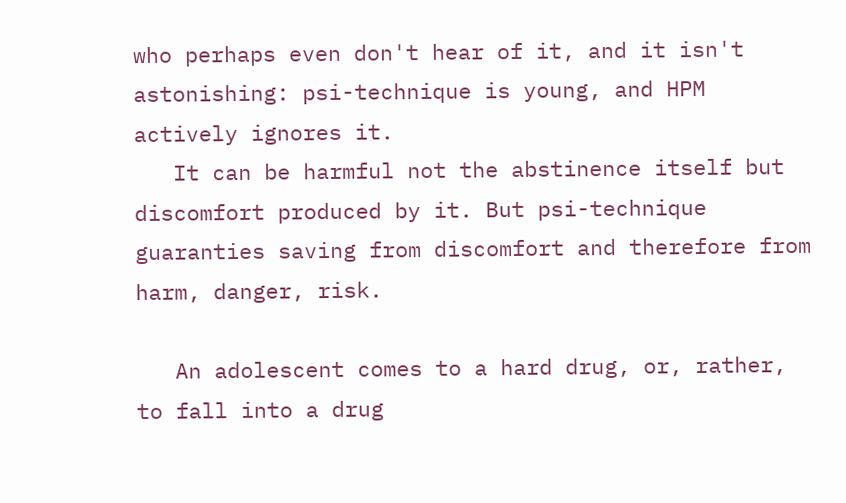who perhaps even don't hear of it, and it isn't astonishing: psi-technique is young, and HPM actively ignores it.
   It can be harmful not the abstinence itself but discomfort produced by it. But psi-technique guaranties saving from discomfort and therefore from harm, danger, risk.

   An adolescent comes to a hard drug, or, rather, to fall into a drug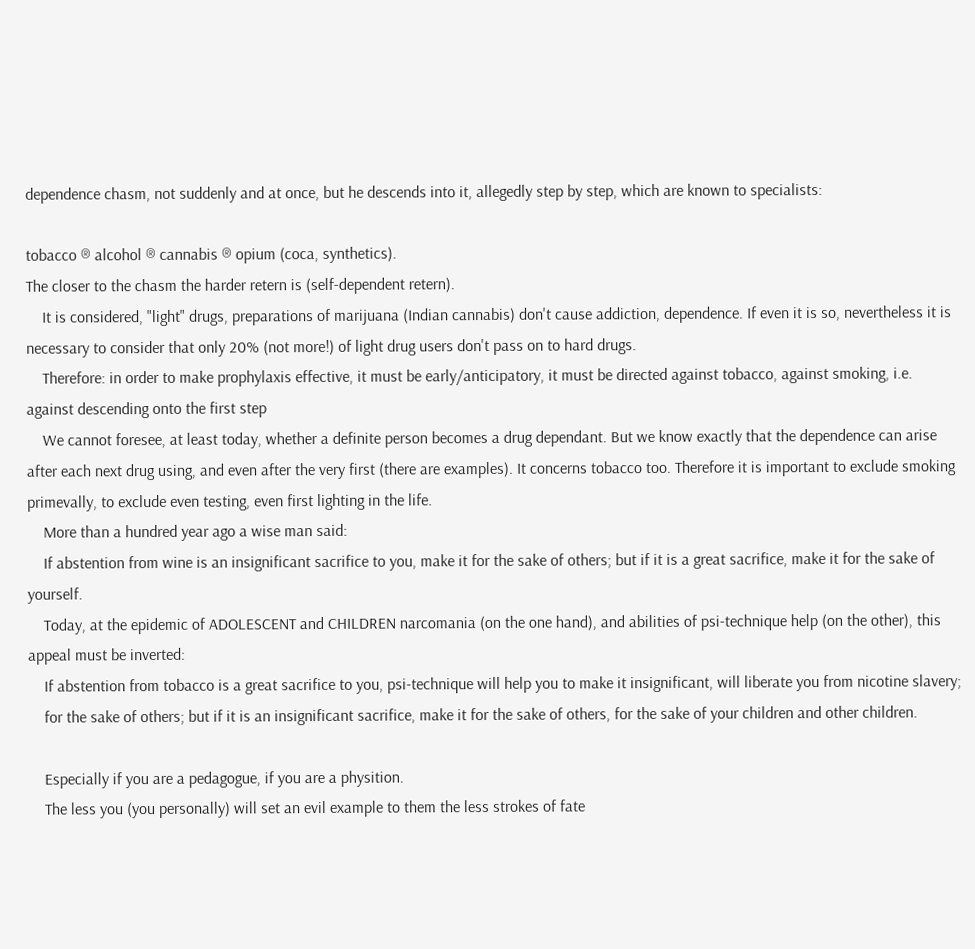dependence chasm, not suddenly and at once, but he descends into it, allegedly step by step, which are known to specialists:

tobacco ® alcohol ® cannabis ® opium (coca, synthetics).
The closer to the chasm the harder retern is (self-dependent retern).
    It is considered, "light" drugs, preparations of marijuana (Indian cannabis) don't cause addiction, dependence. If even it is so, nevertheless it is necessary to consider that only 20% (not more!) of light drug users don't pass on to hard drugs.
    Therefore: in order to make prophylaxis effective, it must be early/anticipatory, it must be directed against tobacco, against smoking, i.e. against descending onto the first step
    We cannot foresee, at least today, whether a definite person becomes a drug dependant. But we know exactly that the dependence can arise after each next drug using, and even after the very first (there are examples). It concerns tobacco too. Therefore it is important to exclude smoking primevally, to exclude even testing, even first lighting in the life.
    More than a hundred year ago a wise man said:
    If abstention from wine is an insignificant sacrifice to you, make it for the sake of others; but if it is a great sacrifice, make it for the sake of yourself.
    Today, at the epidemic of ADOLESCENT and CHILDREN narcomania (on the one hand), and abilities of psi-technique help (on the other), this appeal must be inverted:
    If abstention from tobacco is a great sacrifice to you, psi-technique will help you to make it insignificant, will liberate you from nicotine slavery;
    for the sake of others; but if it is an insignificant sacrifice, make it for the sake of others, for the sake of your children and other children.

    Especially if you are a pedagogue, if you are a physition.
    The less you (you personally) will set an evil example to them the less strokes of fate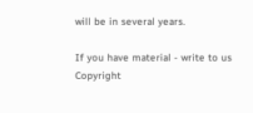will be in several years.

If you have material - write to us
Copyright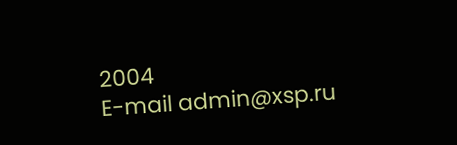2004
E-mail admin@xsp.ru